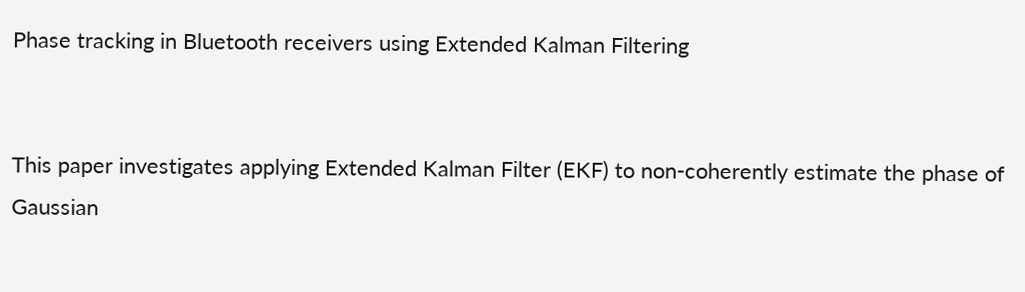Phase tracking in Bluetooth receivers using Extended Kalman Filtering


This paper investigates applying Extended Kalman Filter (EKF) to non-coherently estimate the phase of Gaussian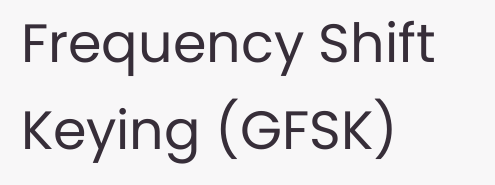Frequency Shift Keying (GFSK)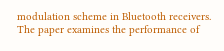modulation scheme in Bluetooth receivers. The paper examines the performance of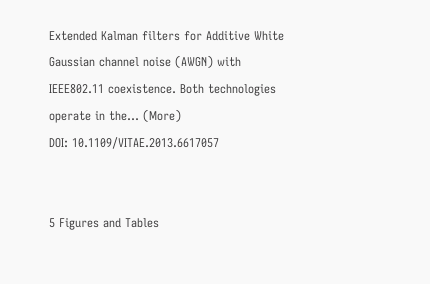Extended Kalman filters for Additive White Gaussian channel noise (AWGN) with IEEE802.11 coexistence. Both technologies operate in the… (More)
DOI: 10.1109/VITAE.2013.6617057


5 Figures and Tables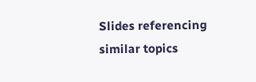Slides referencing similar topics